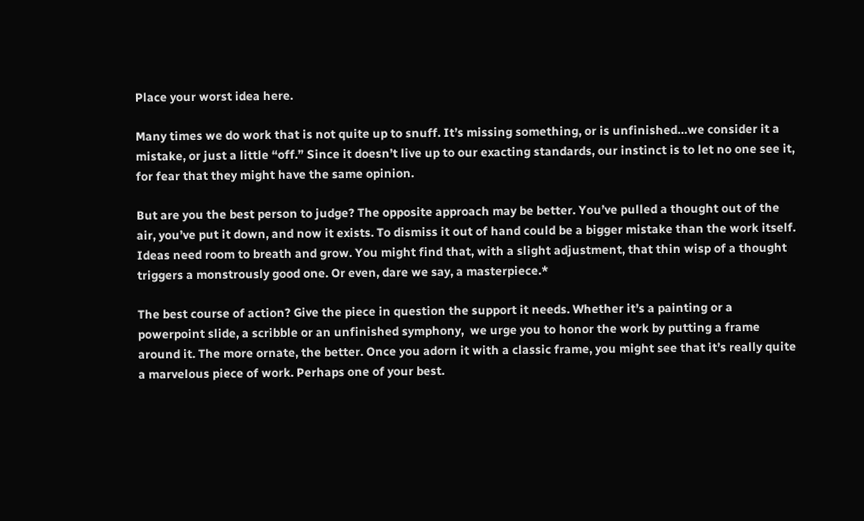Place your worst idea here.

Many times we do work that is not quite up to snuff. It’s missing something, or is unfinished…we consider it a mistake, or just a little “off.” Since it doesn’t live up to our exacting standards, our instinct is to let no one see it, for fear that they might have the same opinion.

But are you the best person to judge? The opposite approach may be better. You’ve pulled a thought out of the air, you’ve put it down, and now it exists. To dismiss it out of hand could be a bigger mistake than the work itself. Ideas need room to breath and grow. You might find that, with a slight adjustment, that thin wisp of a thought triggers a monstrously good one. Or even, dare we say, a masterpiece.*

The best course of action? Give the piece in question the support it needs. Whether it’s a painting or a powerpoint slide, a scribble or an unfinished symphony,  we urge you to honor the work by putting a frame around it. The more ornate, the better. Once you adorn it with a classic frame, you might see that it’s really quite a marvelous piece of work. Perhaps one of your best.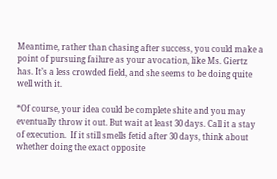Meantime, rather than chasing after success, you could make a point of pursuing failure as your avocation, like Ms. Giertz has. It’s a less crowded field, and she seems to be doing quite well with it.

*Of course, your idea could be complete shite and you may eventually throw it out. But wait at least 30 days. Call it a stay of execution.  If it still smells fetid after 30 days, think about whether doing the exact opposite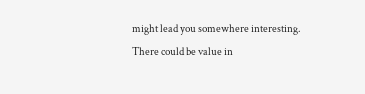might lead you somewhere interesting. There could be value in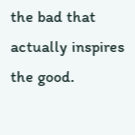the bad that actually inspires the good.